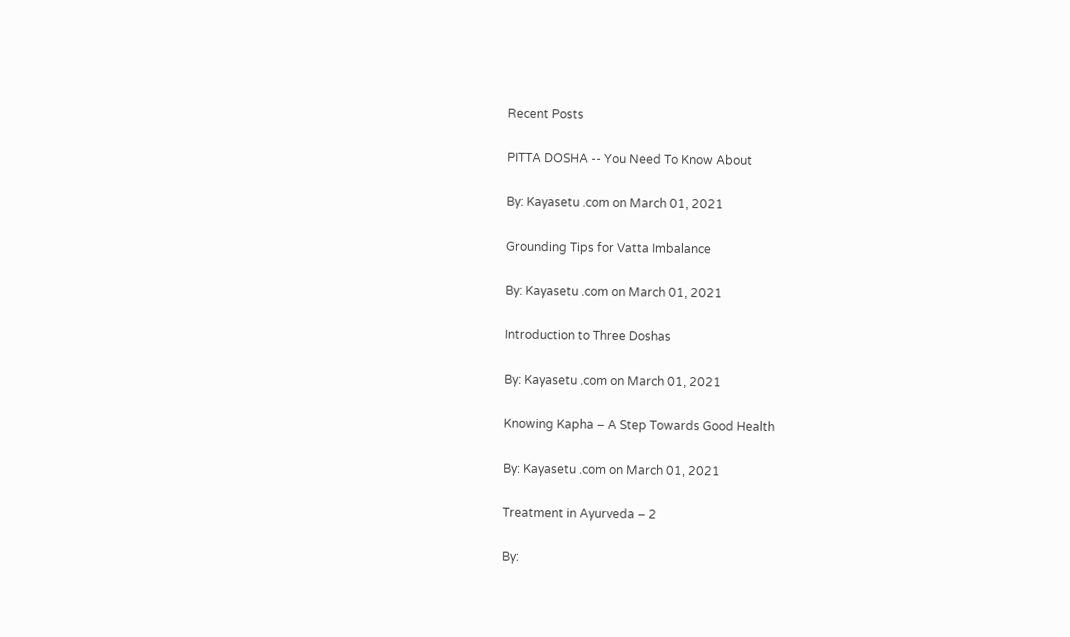Recent Posts

PITTA DOSHA -- You Need To Know About

By: Kayasetu .com on March 01, 2021

Grounding Tips for Vatta Imbalance

By: Kayasetu .com on March 01, 2021

Introduction to Three Doshas

By: Kayasetu .com on March 01, 2021

Knowing Kapha – A Step Towards Good Health

By: Kayasetu .com on March 01, 2021

Treatment in Ayurveda – 2

By: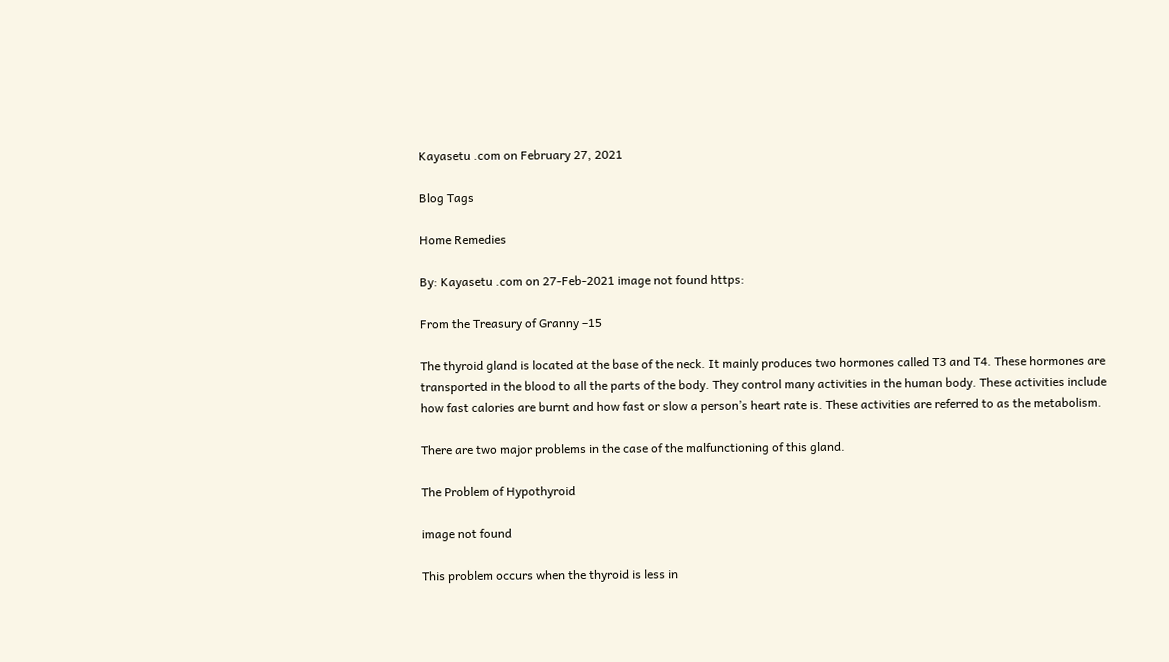Kayasetu .com on February 27, 2021

Blog Tags

Home Remedies

By: Kayasetu .com on 27-Feb-2021 image not found https:

From the Treasury of Granny –15

The thyroid gland is located at the base of the neck. It mainly produces two hormones called T3 and T4. These hormones are transported in the blood to all the parts of the body. They control many activities in the human body. These activities include how fast calories are burnt and how fast or slow a person’s heart rate is. These activities are referred to as the metabolism.

There are two major problems in the case of the malfunctioning of this gland.

The Problem of Hypothyroid

image not found

This problem occurs when the thyroid is less in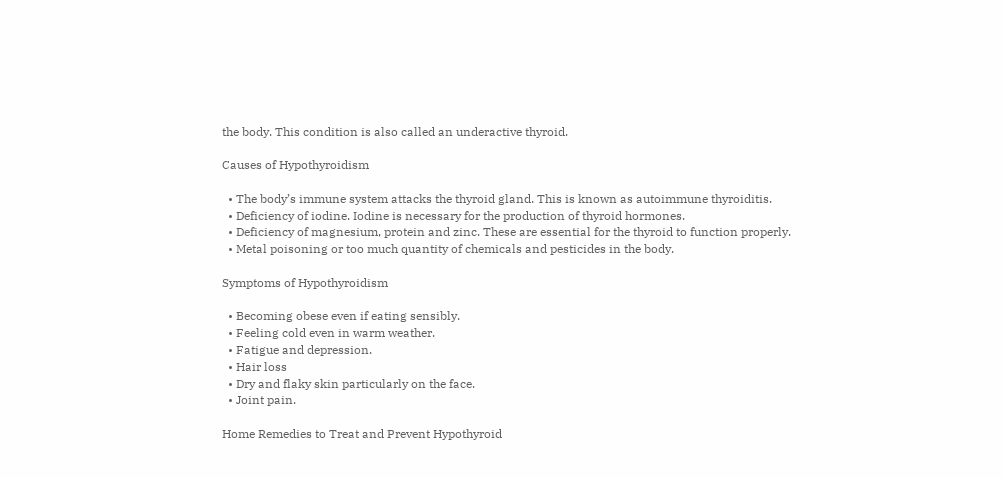the body. This condition is also called an underactive thyroid.

Causes of Hypothyroidism

  • The body’s immune system attacks the thyroid gland. This is known as autoimmune thyroiditis.
  • Deficiency of iodine. Iodine is necessary for the production of thyroid hormones.
  • Deficiency of magnesium, protein and zinc. These are essential for the thyroid to function properly.
  • Metal poisoning or too much quantity of chemicals and pesticides in the body.

Symptoms of Hypothyroidism

  • Becoming obese even if eating sensibly.
  • Feeling cold even in warm weather.
  • Fatigue and depression.
  • Hair loss
  • Dry and flaky skin particularly on the face.
  • Joint pain.

Home Remedies to Treat and Prevent Hypothyroid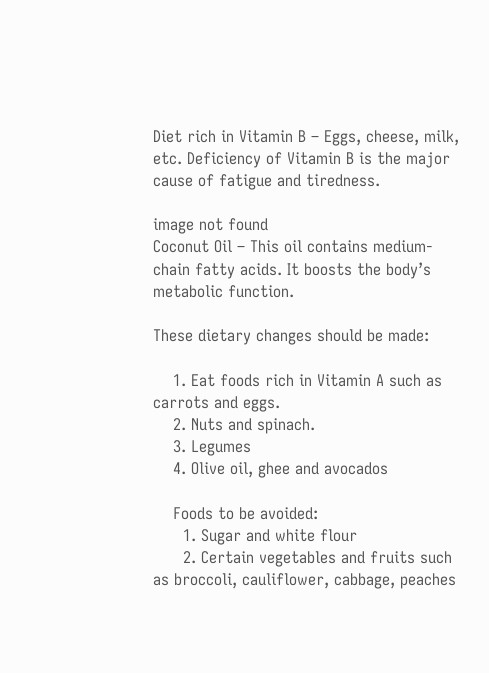Diet rich in Vitamin B – Eggs, cheese, milk, etc. Deficiency of Vitamin B is the major cause of fatigue and tiredness.

image not found
Coconut Oil – This oil contains medium-chain fatty acids. It boosts the body’s metabolic function.

These dietary changes should be made:

    1. Eat foods rich in Vitamin A such as carrots and eggs.
    2. Nuts and spinach.
    3. Legumes
    4. Olive oil, ghee and avocados

    Foods to be avoided:
      1. Sugar and white flour
      2. Certain vegetables and fruits such as broccoli, cauliflower, cabbage, peaches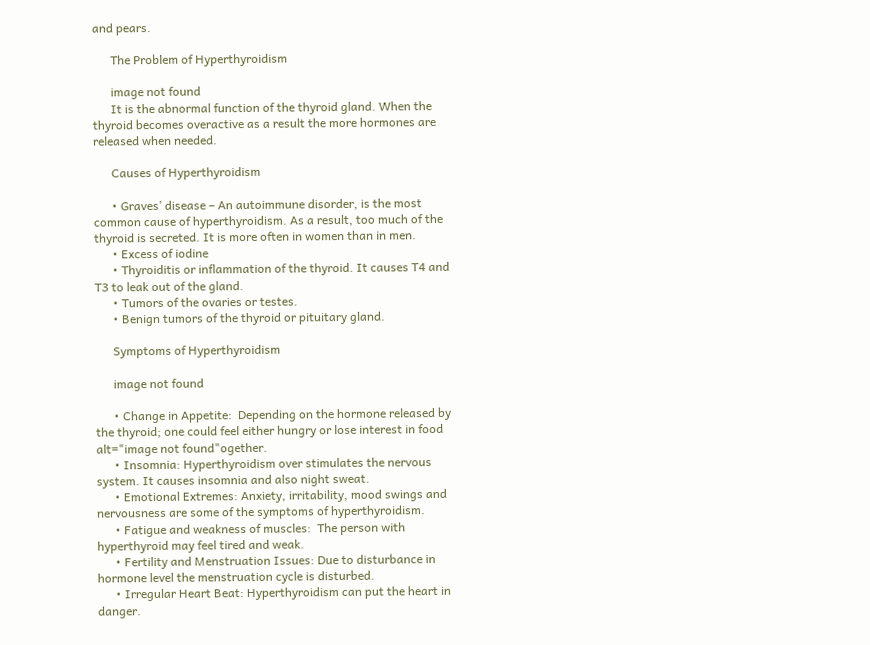and pears.

      The Problem of Hyperthyroidism

      image not found
      It is the abnormal function of the thyroid gland. When the thyroid becomes overactive as a result the more hormones are released when needed.

      Causes of Hyperthyroidism

      • Graves’ disease – An autoimmune disorder, is the most common cause of hyperthyroidism. As a result, too much of the thyroid is secreted. It is more often in women than in men.
      • Excess of iodine
      • Thyroiditis or inflammation of the thyroid. It causes T4 and T3 to leak out of the gland.
      • Tumors of the ovaries or testes.
      • Benign tumors of the thyroid or pituitary gland.

      Symptoms of Hyperthyroidism

      image not found

      • Change in Appetite:  Depending on the hormone released by the thyroid; one could feel either hungry or lose interest in food alt="image not found"ogether.
      • Insomnia: Hyperthyroidism over stimulates the nervous system. It causes insomnia and also night sweat.
      • Emotional Extremes: Anxiety, irritability, mood swings and nervousness are some of the symptoms of hyperthyroidism.
      • Fatigue and weakness of muscles:  The person with hyperthyroid may feel tired and weak.
      • Fertility and Menstruation Issues: Due to disturbance in hormone level the menstruation cycle is disturbed.
      • Irregular Heart Beat: Hyperthyroidism can put the heart in danger.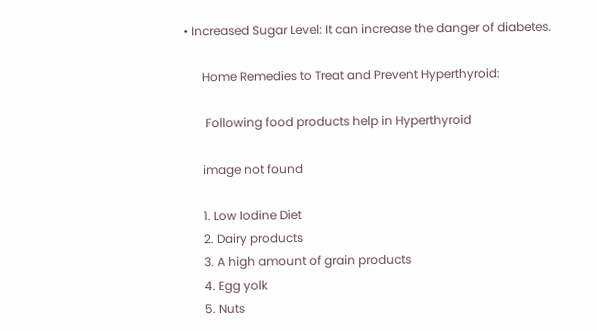• Increased Sugar Level: It can increase the danger of diabetes.

      Home Remedies to Treat and Prevent Hyperthyroid:

       Following food products help in Hyperthyroid

      image not found

      1. Low Iodine Diet
      2. Dairy products
      3. A high amount of grain products
      4. Egg yolk
      5. Nuts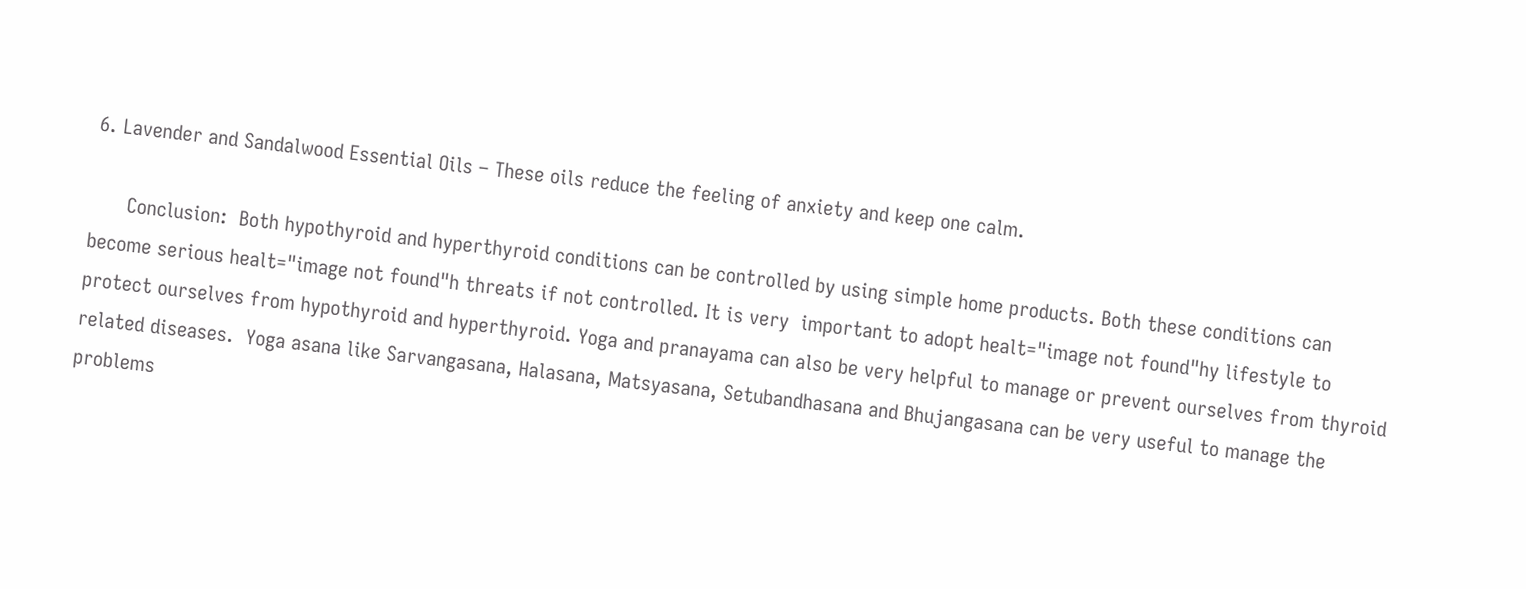6. Lavender and Sandalwood Essential Oils – These oils reduce the feeling of anxiety and keep one calm.

      Conclusion:  Both hypothyroid and hyperthyroid conditions can be controlled by using simple home products. Both these conditions can become serious healt="image not found"h threats if not controlled. It is very  important to adopt healt="image not found"hy lifestyle to protect ourselves from hypothyroid and hyperthyroid. Yoga and pranayama can also be very helpful to manage or prevent ourselves from thyroid related diseases.  Yoga asana like Sarvangasana, Halasana, Matsyasana, Setubandhasana and Bhujangasana can be very useful to manage the problems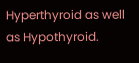Hyperthyroid as well as Hypothyroid.